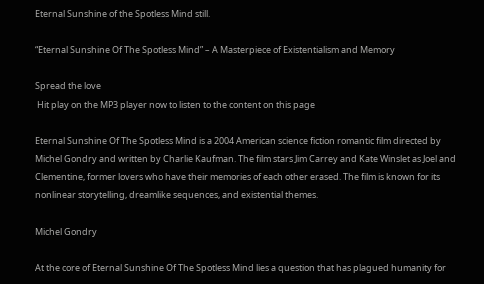Eternal Sunshine of the Spotless Mind still.

“Eternal Sunshine Of The Spotless Mind” – A Masterpiece of Existentialism and Memory

Spread the love
 Hit play on the MP3 player now to listen to the content on this page

Eternal Sunshine Of The Spotless Mind is a 2004 American science fiction romantic film directed by Michel Gondry and written by Charlie Kaufman. The film stars Jim Carrey and Kate Winslet as Joel and Clementine, former lovers who have their memories of each other erased. The film is known for its nonlinear storytelling, dreamlike sequences, and existential themes.

Michel Gondry

At the core of Eternal Sunshine Of The Spotless Mind lies a question that has plagued humanity for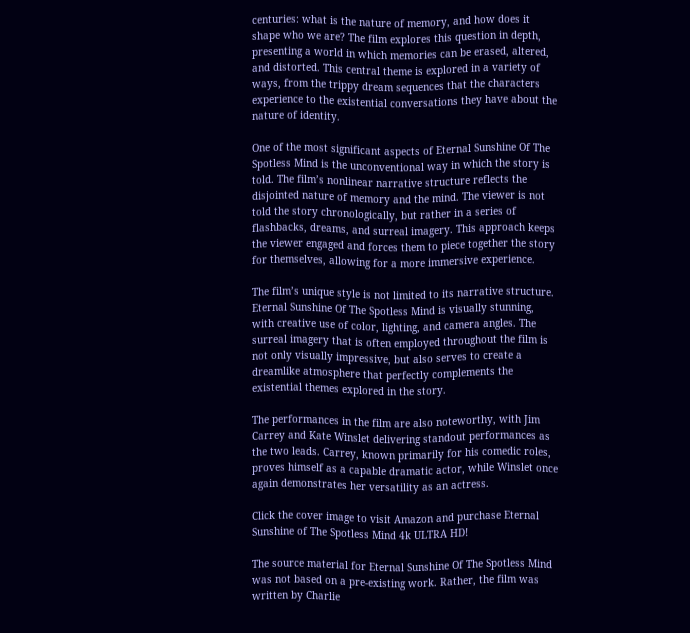centuries: what is the nature of memory, and how does it shape who we are? The film explores this question in depth, presenting a world in which memories can be erased, altered, and distorted. This central theme is explored in a variety of ways, from the trippy dream sequences that the characters experience to the existential conversations they have about the nature of identity.

One of the most significant aspects of Eternal Sunshine Of The Spotless Mind is the unconventional way in which the story is told. The film’s nonlinear narrative structure reflects the disjointed nature of memory and the mind. The viewer is not told the story chronologically, but rather in a series of flashbacks, dreams, and surreal imagery. This approach keeps the viewer engaged and forces them to piece together the story for themselves, allowing for a more immersive experience.

The film’s unique style is not limited to its narrative structure. Eternal Sunshine Of The Spotless Mind is visually stunning, with creative use of color, lighting, and camera angles. The surreal imagery that is often employed throughout the film is not only visually impressive, but also serves to create a dreamlike atmosphere that perfectly complements the existential themes explored in the story.

The performances in the film are also noteworthy, with Jim Carrey and Kate Winslet delivering standout performances as the two leads. Carrey, known primarily for his comedic roles, proves himself as a capable dramatic actor, while Winslet once again demonstrates her versatility as an actress.

Click the cover image to visit Amazon and purchase Eternal Sunshine of The Spotless Mind 4k ULTRA HD!

The source material for Eternal Sunshine Of The Spotless Mind was not based on a pre-existing work. Rather, the film was written by Charlie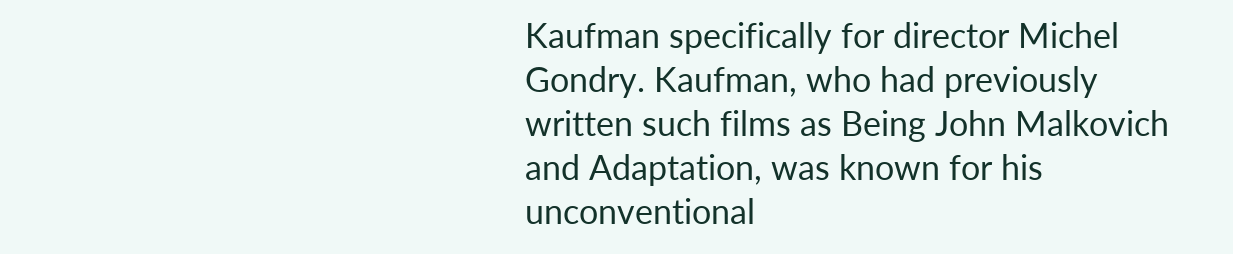Kaufman specifically for director Michel Gondry. Kaufman, who had previously written such films as Being John Malkovich and Adaptation, was known for his unconventional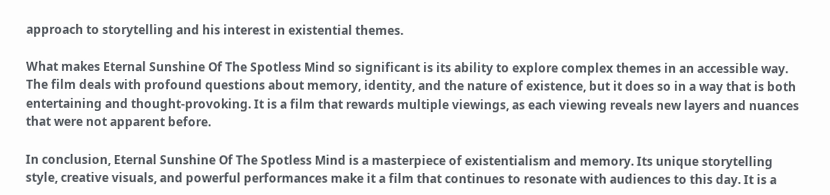approach to storytelling and his interest in existential themes.

What makes Eternal Sunshine Of The Spotless Mind so significant is its ability to explore complex themes in an accessible way. The film deals with profound questions about memory, identity, and the nature of existence, but it does so in a way that is both entertaining and thought-provoking. It is a film that rewards multiple viewings, as each viewing reveals new layers and nuances that were not apparent before.

In conclusion, Eternal Sunshine Of The Spotless Mind is a masterpiece of existentialism and memory. Its unique storytelling style, creative visuals, and powerful performances make it a film that continues to resonate with audiences to this day. It is a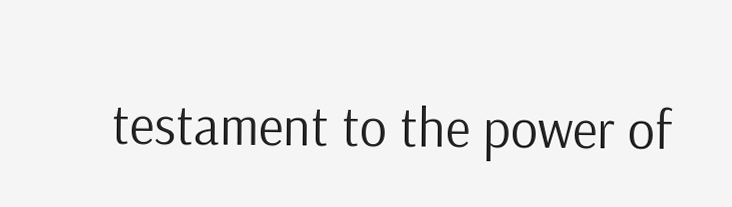testament to the power of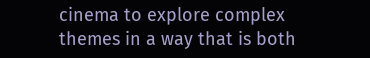cinema to explore complex themes in a way that is both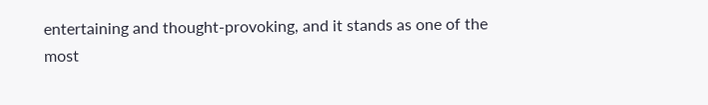entertaining and thought-provoking, and it stands as one of the most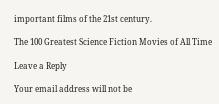important films of the 21st century.

The 100 Greatest Science Fiction Movies of All Time

Leave a Reply

Your email address will not be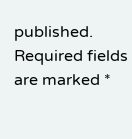published. Required fields are marked *